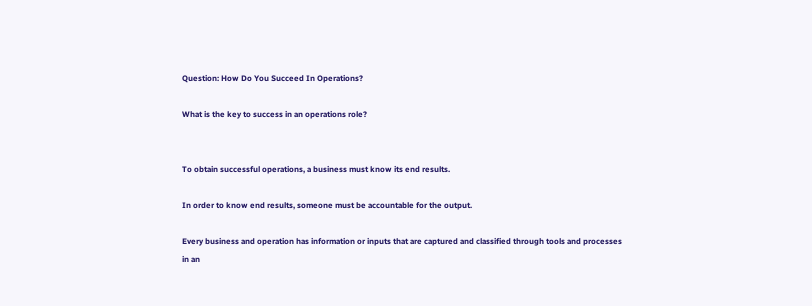Question: How Do You Succeed In Operations?

What is the key to success in an operations role?


To obtain successful operations, a business must know its end results.

In order to know end results, someone must be accountable for the output.

Every business and operation has information or inputs that are captured and classified through tools and processes in an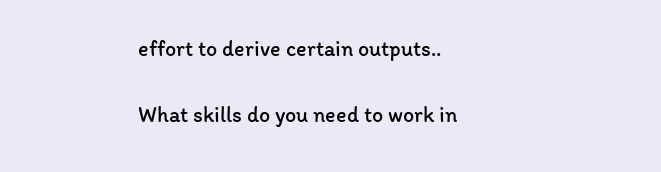effort to derive certain outputs..

What skills do you need to work in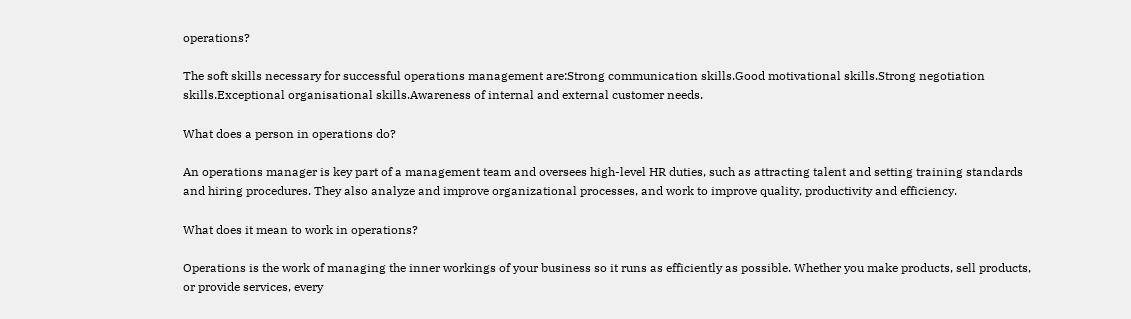operations?

The soft skills necessary for successful operations management are:Strong communication skills.Good motivational skills.Strong negotiation skills.Exceptional organisational skills.Awareness of internal and external customer needs.

What does a person in operations do?

An operations manager is key part of a management team and oversees high-level HR duties, such as attracting talent and setting training standards and hiring procedures. They also analyze and improve organizational processes, and work to improve quality, productivity and efficiency.

What does it mean to work in operations?

Operations is the work of managing the inner workings of your business so it runs as efficiently as possible. Whether you make products, sell products, or provide services, every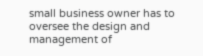small business owner has to oversee the design and management of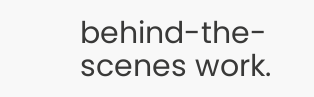behind-the-scenes work.